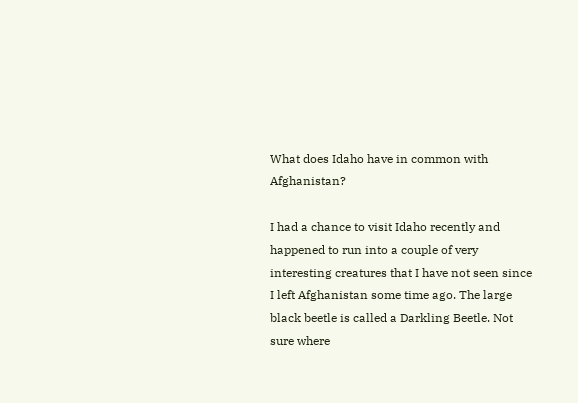What does Idaho have in common with Afghanistan?

I had a chance to visit Idaho recently and happened to run into a couple of very interesting creatures that I have not seen since I left Afghanistan some time ago. The large black beetle is called a Darkling Beetle. Not sure where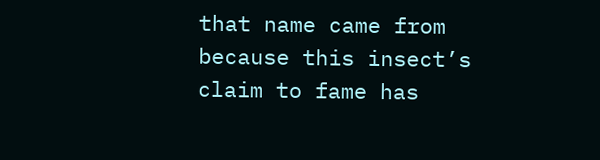that name came from because this insect’s claim to fame has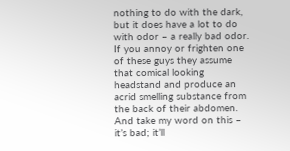nothing to do with the dark, but it does have a lot to do with odor – a really bad odor. If you annoy or frighten one of these guys they assume that comical looking headstand and produce an acrid smelling substance from the back of their abdomen. And take my word on this – it’s bad; it’ll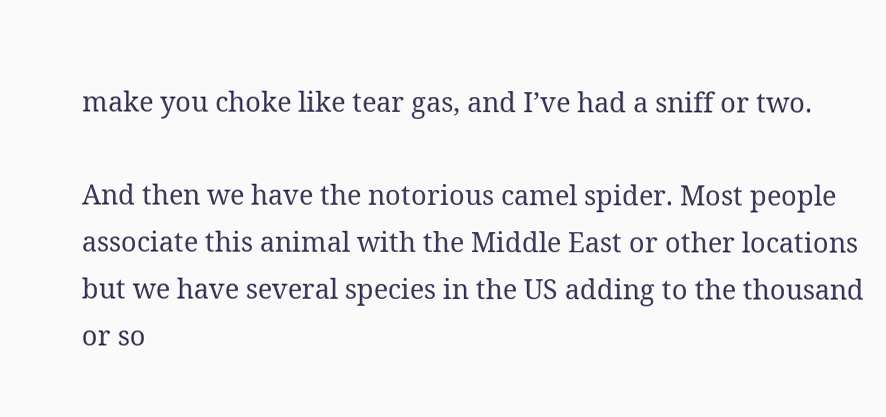make you choke like tear gas, and I’ve had a sniff or two.

And then we have the notorious camel spider. Most people associate this animal with the Middle East or other locations but we have several species in the US adding to the thousand or so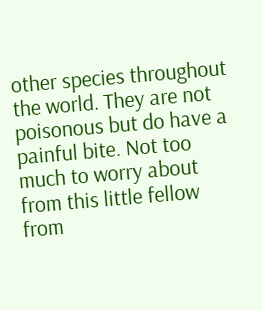other species throughout the world. They are not poisonous but do have a painful bite. Not too much to worry about from this little fellow from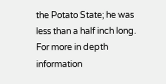the Potato State; he was less than a half inch long. For more in depth information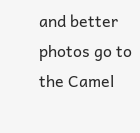and better photos go to the Camel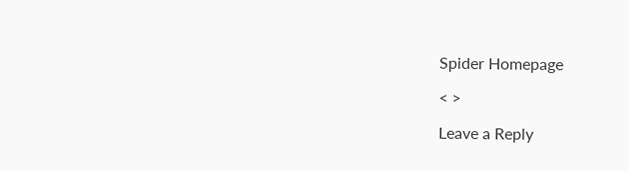Spider Homepage

< >

Leave a Reply